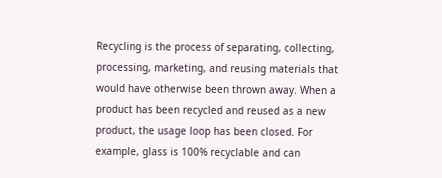Recycling is the process of separating, collecting, processing, marketing, and reusing materials that would have otherwise been thrown away. When a product has been recycled and reused as a new product, the usage loop has been closed. For example, glass is 100% recyclable and can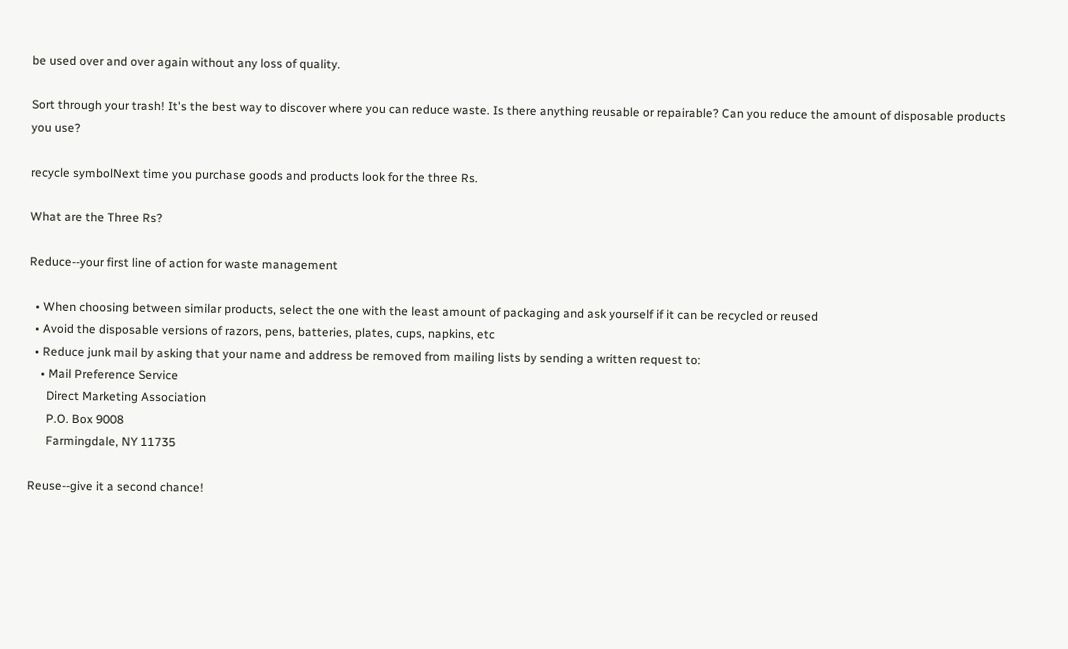be used over and over again without any loss of quality.

Sort through your trash! It's the best way to discover where you can reduce waste. Is there anything reusable or repairable? Can you reduce the amount of disposable products you use?

recycle symbolNext time you purchase goods and products look for the three Rs.

What are the Three Rs?

Reduce--your first line of action for waste management

  • When choosing between similar products, select the one with the least amount of packaging and ask yourself if it can be recycled or reused
  • Avoid the disposable versions of razors, pens, batteries, plates, cups, napkins, etc
  • Reduce junk mail by asking that your name and address be removed from mailing lists by sending a written request to:
    • Mail Preference Service
      Direct Marketing Association
      P.O. Box 9008
      Farmingdale, NY 11735

Reuse--give it a second chance!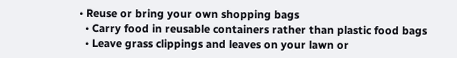• Reuse or bring your own shopping bags
  • Carry food in reusable containers rather than plastic food bags
  • Leave grass clippings and leaves on your lawn or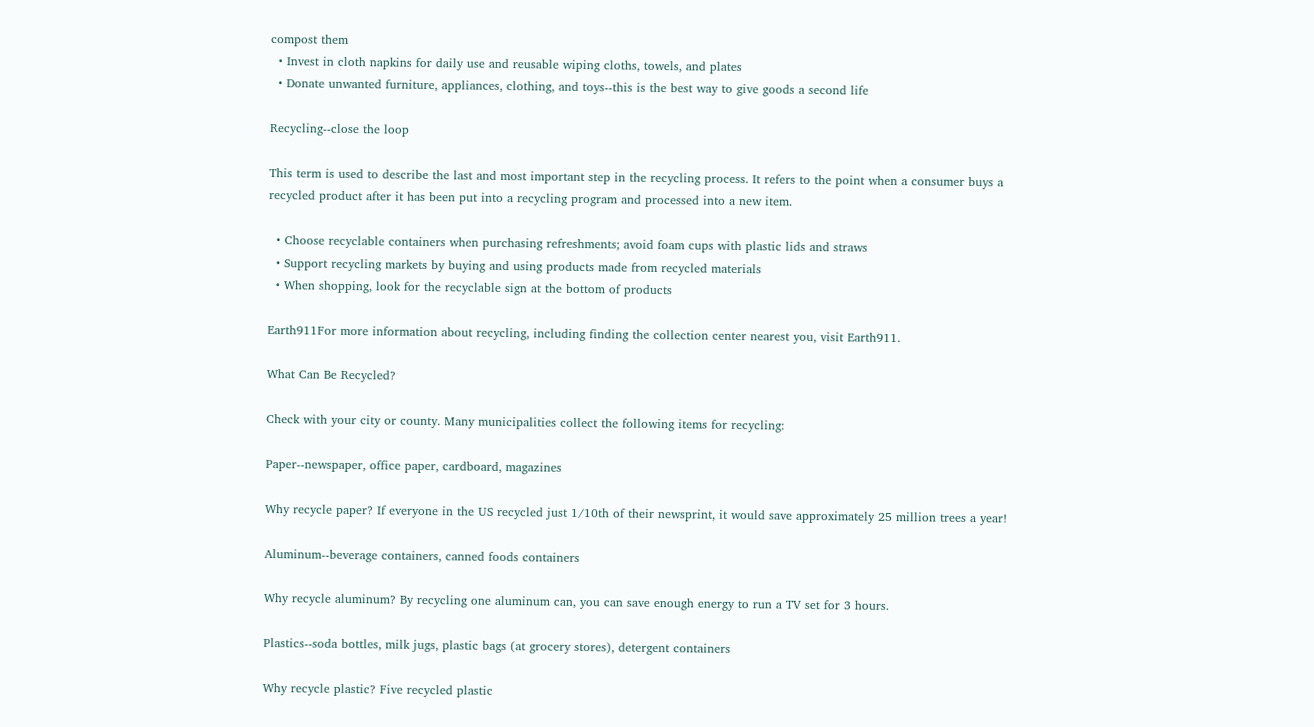compost them
  • Invest in cloth napkins for daily use and reusable wiping cloths, towels, and plates
  • Donate unwanted furniture, appliances, clothing, and toys--this is the best way to give goods a second life

Recycling--close the loop

This term is used to describe the last and most important step in the recycling process. It refers to the point when a consumer buys a recycled product after it has been put into a recycling program and processed into a new item.

  • Choose recyclable containers when purchasing refreshments; avoid foam cups with plastic lids and straws
  • Support recycling markets by buying and using products made from recycled materials
  • When shopping, look for the recyclable sign at the bottom of products

Earth911For more information about recycling, including finding the collection center nearest you, visit Earth911.

What Can Be Recycled?

Check with your city or county. Many municipalities collect the following items for recycling:

Paper--newspaper, office paper, cardboard, magazines

Why recycle paper? If everyone in the US recycled just 1/10th of their newsprint, it would save approximately 25 million trees a year!

Aluminum--beverage containers, canned foods containers

Why recycle aluminum? By recycling one aluminum can, you can save enough energy to run a TV set for 3 hours.

Plastics--soda bottles, milk jugs, plastic bags (at grocery stores), detergent containers

Why recycle plastic? Five recycled plastic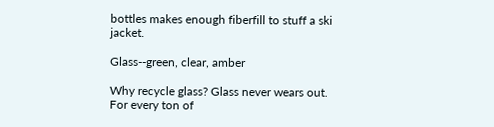bottles makes enough fiberfill to stuff a ski jacket.

Glass--green, clear, amber

Why recycle glass? Glass never wears out. For every ton of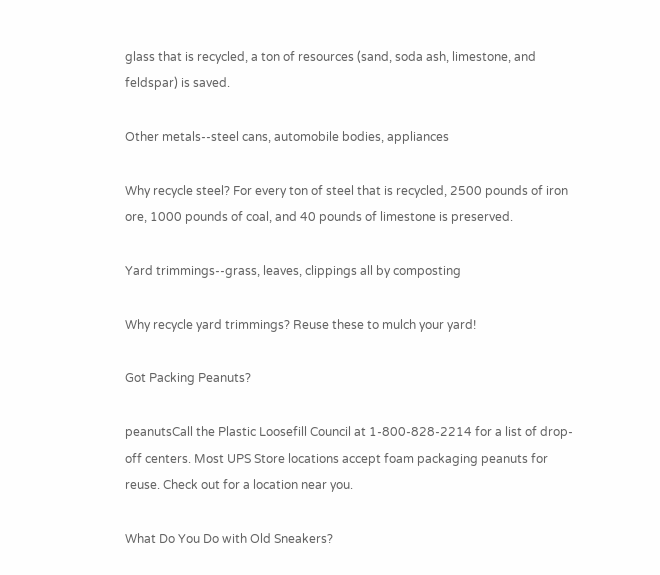glass that is recycled, a ton of resources (sand, soda ash, limestone, and feldspar) is saved.

Other metals--steel cans, automobile bodies, appliances

Why recycle steel? For every ton of steel that is recycled, 2500 pounds of iron ore, 1000 pounds of coal, and 40 pounds of limestone is preserved.

Yard trimmings--grass, leaves, clippings all by composting

Why recycle yard trimmings? Reuse these to mulch your yard!

Got Packing Peanuts?

peanutsCall the Plastic Loosefill Council at 1-800-828-2214 for a list of drop-off centers. Most UPS Store locations accept foam packaging peanuts for reuse. Check out for a location near you.

What Do You Do with Old Sneakers?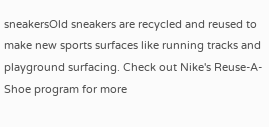sneakersOld sneakers are recycled and reused to make new sports surfaces like running tracks and playground surfacing. Check out Nike's Reuse-A-Shoe program for more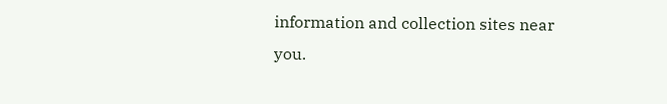information and collection sites near you.